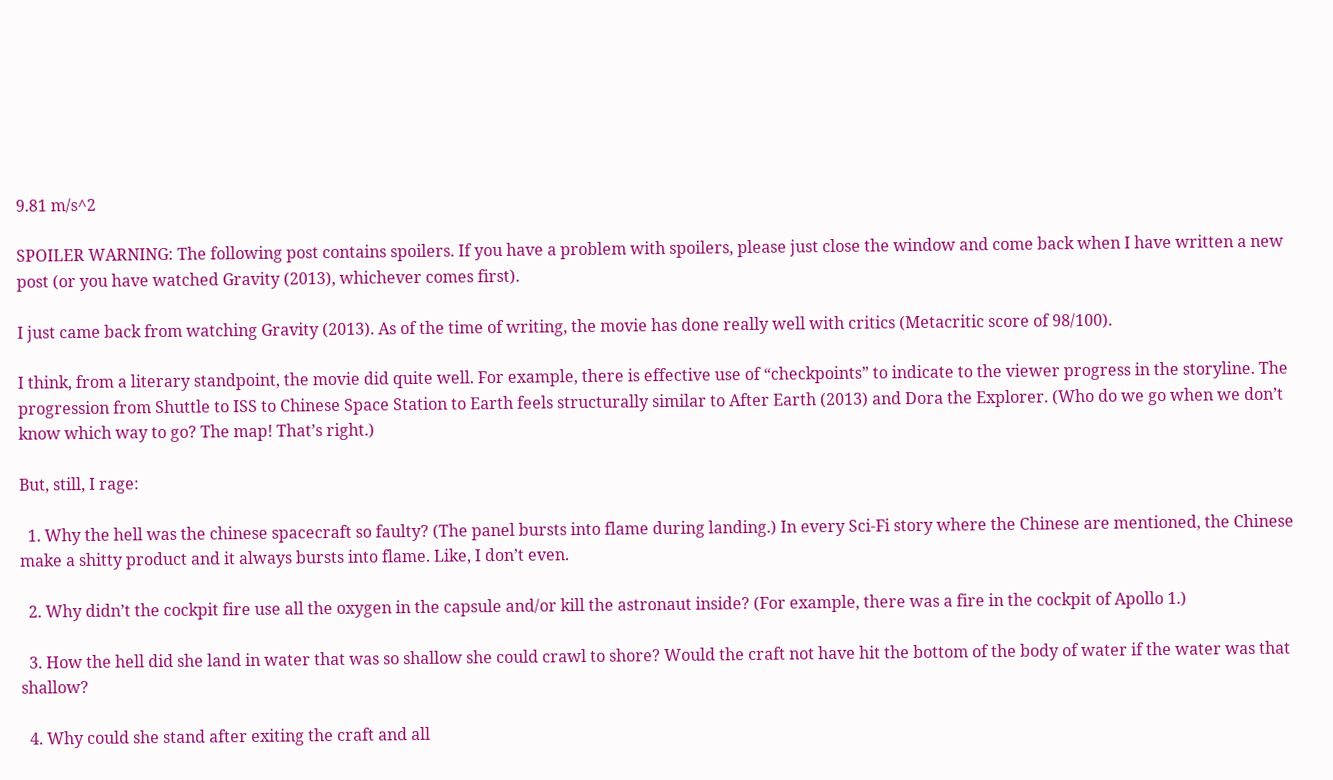9.81 m/s^2

SPOILER WARNING: The following post contains spoilers. If you have a problem with spoilers, please just close the window and come back when I have written a new post (or you have watched Gravity (2013), whichever comes first).

I just came back from watching Gravity (2013). As of the time of writing, the movie has done really well with critics (Metacritic score of 98/100).

I think, from a literary standpoint, the movie did quite well. For example, there is effective use of “checkpoints” to indicate to the viewer progress in the storyline. The progression from Shuttle to ISS to Chinese Space Station to Earth feels structurally similar to After Earth (2013) and Dora the Explorer. (Who do we go when we don’t know which way to go? The map! That’s right.)

But, still, I rage:

  1. Why the hell was the chinese spacecraft so faulty? (The panel bursts into flame during landing.) In every Sci-Fi story where the Chinese are mentioned, the Chinese make a shitty product and it always bursts into flame. Like, I don’t even.

  2. Why didn’t the cockpit fire use all the oxygen in the capsule and/or kill the astronaut inside? (For example, there was a fire in the cockpit of Apollo 1.)

  3. How the hell did she land in water that was so shallow she could crawl to shore? Would the craft not have hit the bottom of the body of water if the water was that shallow?

  4. Why could she stand after exiting the craft and all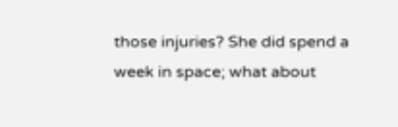those injuries? She did spend a week in space; what about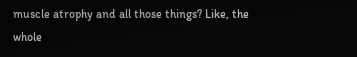muscle atrophy and all those things? Like, the whole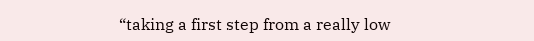“taking a first step from a really low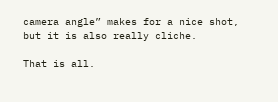camera angle” makes for a nice shot, but it is also really cliche.

That is all.